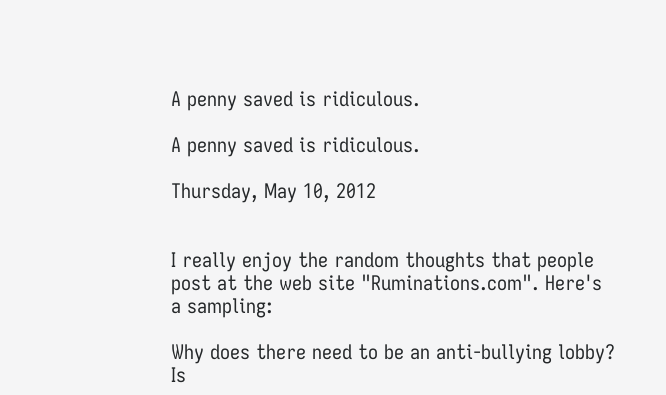A penny saved is ridiculous.

A penny saved is ridiculous.

Thursday, May 10, 2012


I really enjoy the random thoughts that people post at the web site "Ruminations.com". Here's a sampling:

Why does there need to be an anti-bullying lobby? Is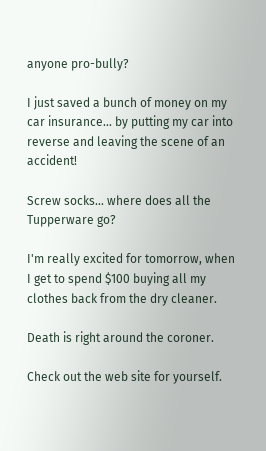anyone pro-bully?

I just saved a bunch of money on my car insurance... by putting my car into reverse and leaving the scene of an accident!

Screw socks... where does all the Tupperware go?

I'm really excited for tomorrow, when I get to spend $100 buying all my clothes back from the dry cleaner.

Death is right around the coroner.

Check out the web site for yourself.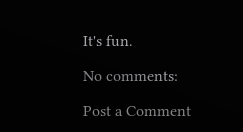It's fun.

No comments:

Post a Comment